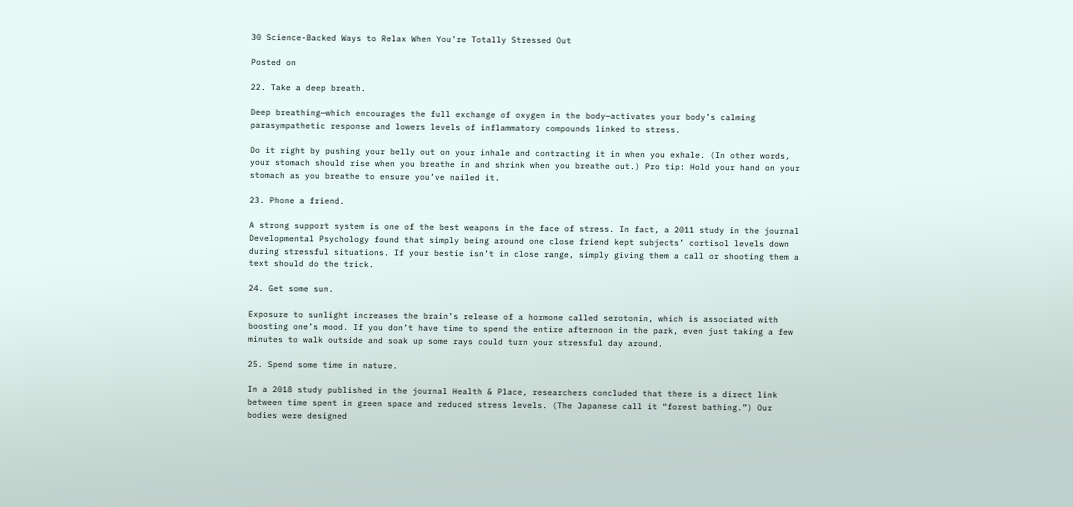30 Science-Backed Ways to Relax When You’re Totally Stressed Out

Posted on

22. Take a deep breath.

Deep breathing—which encourages the full exchange of oxygen in the body—activates your body’s calming parasympathetic response and lowers levels of inflammatory compounds linked to stress.

Do it right by pushing your belly out on your inhale and contracting it in when you exhale. (In other words, your stomach should rise when you breathe in and shrink when you breathe out.) Pro tip: Hold your hand on your stomach as you breathe to ensure you’ve nailed it.

23. Phone a friend.

A strong support system is one of the best weapons in the face of stress. In fact, a 2011 study in the journal Developmental Psychology found that simply being around one close friend kept subjects’ cortisol levels down during stressful situations. If your bestie isn’t in close range, simply giving them a call or shooting them a text should do the trick.

24. Get some sun.

Exposure to sunlight increases the brain’s release of a hormone called serotonin, which is associated with boosting one’s mood. If you don’t have time to spend the entire afternoon in the park, even just taking a few minutes to walk outside and soak up some rays could turn your stressful day around.

25. Spend some time in nature.

In a 2018 study published in the journal Health & Place, researchers concluded that there is a direct link between time spent in green space and reduced stress levels. (The Japanese call it “forest bathing.”) Our bodies were designed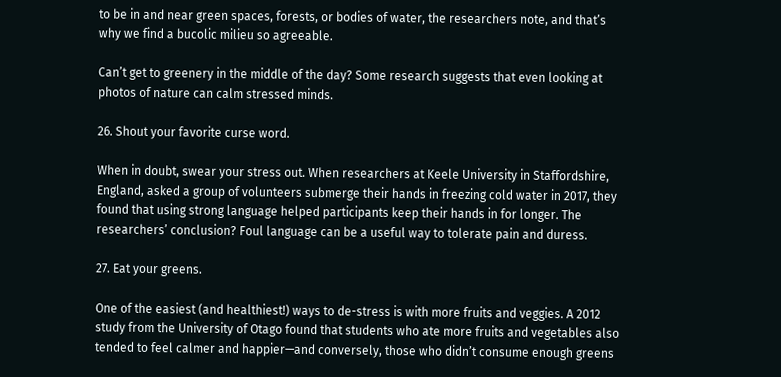to be in and near green spaces, forests, or bodies of water, the researchers note, and that’s why we find a bucolic milieu so agreeable.

Can’t get to greenery in the middle of the day? Some research suggests that even looking at photos of nature can calm stressed minds.

26. Shout your favorite curse word.

When in doubt, swear your stress out. When researchers at Keele University in Staffordshire, England, asked a group of volunteers submerge their hands in freezing cold water in 2017, they found that using strong language helped participants keep their hands in for longer. The researchers’ conclusion? Foul language can be a useful way to tolerate pain and duress.

27. Eat your greens.

One of the easiest (and healthiest!) ways to de-stress is with more fruits and veggies. A 2012 study from the University of Otago found that students who ate more fruits and vegetables also tended to feel calmer and happier—and conversely, those who didn’t consume enough greens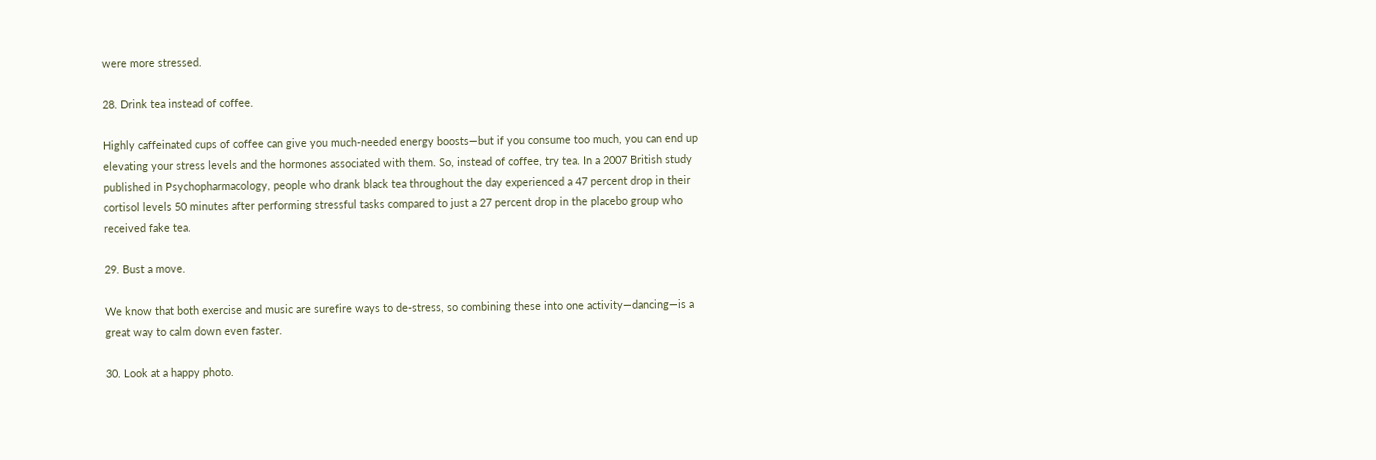were more stressed.

28. Drink tea instead of coffee.

Highly caffeinated cups of coffee can give you much-needed energy boosts—but if you consume too much, you can end up elevating your stress levels and the hormones associated with them. So, instead of coffee, try tea. In a 2007 British study published in Psychopharmacology, people who drank black tea throughout the day experienced a 47 percent drop in their cortisol levels 50 minutes after performing stressful tasks compared to just a 27 percent drop in the placebo group who received fake tea.

29. Bust a move.

We know that both exercise and music are surefire ways to de-stress, so combining these into one activity—dancing—is a great way to calm down even faster.

30. Look at a happy photo.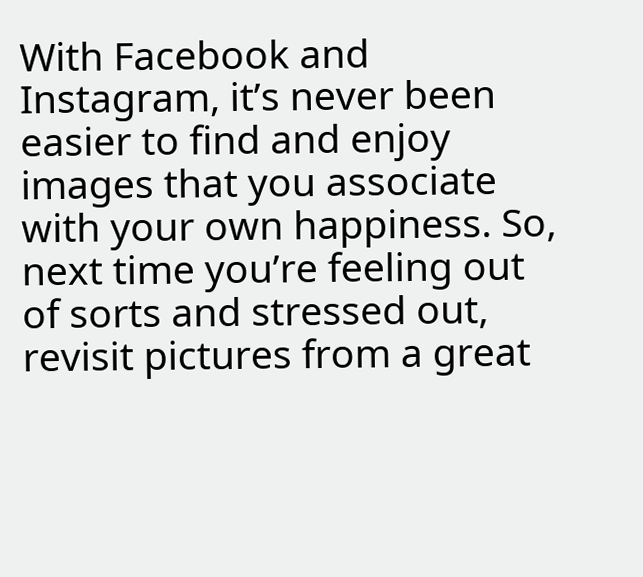With Facebook and Instagram, it’s never been easier to find and enjoy images that you associate with your own happiness. So, next time you’re feeling out of sorts and stressed out, revisit pictures from a great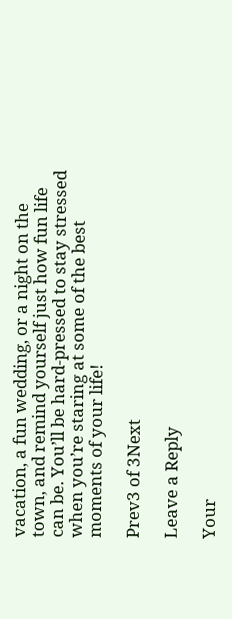vacation, a fun wedding, or a night on the town, and remind yourself just how fun life can be. You’ll be hard-pressed to stay stressed when you’re staring at some of the best moments of your life!

Prev3 of 3Next

Leave a Reply

Your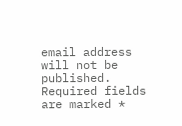email address will not be published. Required fields are marked *